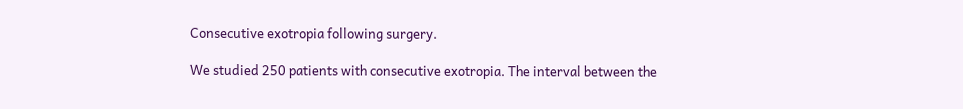Consecutive exotropia following surgery.

We studied 250 patients with consecutive exotropia. The interval between the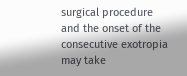surgical procedure and the onset of the consecutive exotropia may take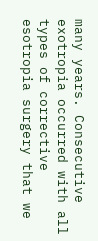many years. Consecutive exotropia occurred with all types of corrective esotropia surgery that we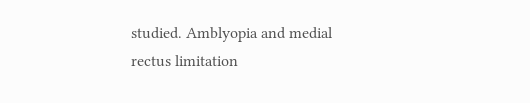studied. Amblyopia and medial rectus limitation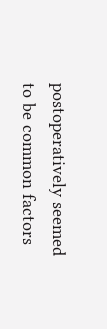postoperatively seemed to be common factors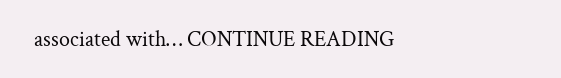associated with… CONTINUE READING